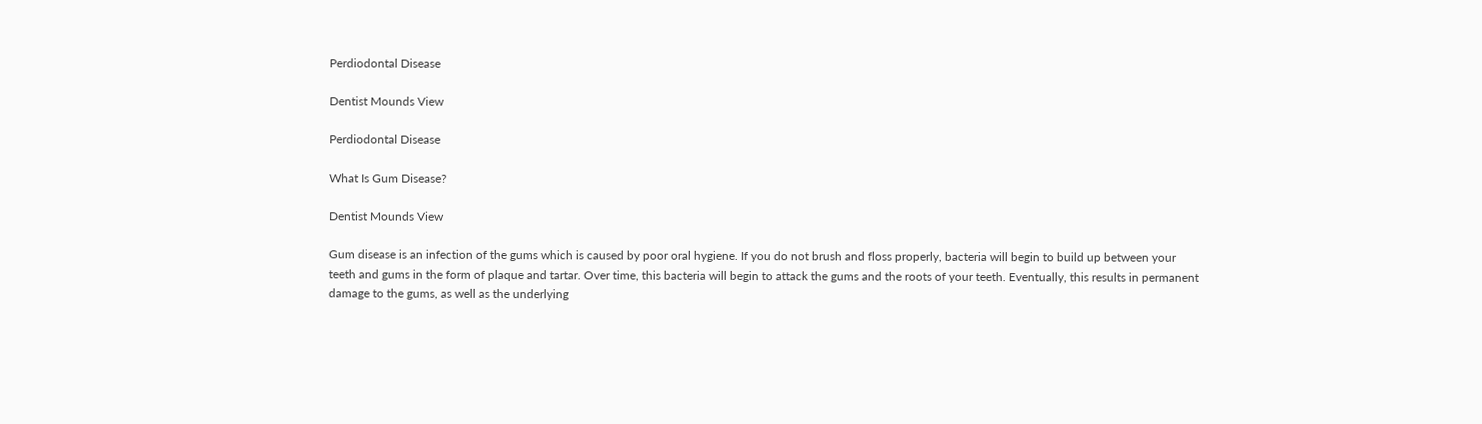Perdiodontal Disease

Dentist Mounds View

Perdiodontal Disease

What Is Gum Disease?

Dentist Mounds View

Gum disease is an infection of the gums which is caused by poor oral hygiene. If you do not brush and floss properly, bacteria will begin to build up between your teeth and gums in the form of plaque and tartar. Over time, this bacteria will begin to attack the gums and the roots of your teeth. Eventually, this results in permanent damage to the gums, as well as the underlying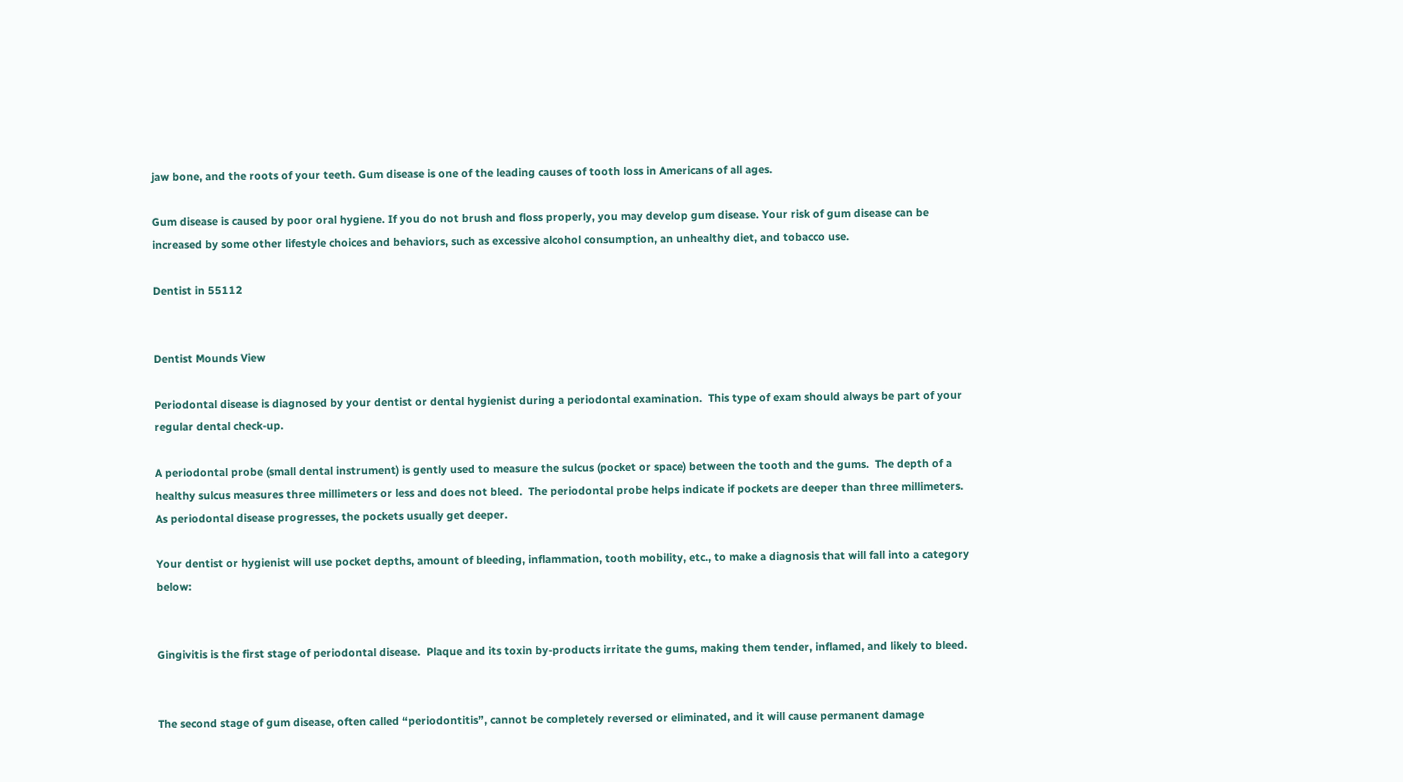jaw bone, and the roots of your teeth. Gum disease is one of the leading causes of tooth loss in Americans of all ages.

Gum disease is caused by poor oral hygiene. If you do not brush and floss properly, you may develop gum disease. Your risk of gum disease can be increased by some other lifestyle choices and behaviors, such as excessive alcohol consumption, an unhealthy diet, and tobacco use.

Dentist in 55112


Dentist Mounds View

Periodontal disease is diagnosed by your dentist or dental hygienist during a periodontal examination.  This type of exam should always be part of your regular dental check-up.

A periodontal probe (small dental instrument) is gently used to measure the sulcus (pocket or space) between the tooth and the gums.  The depth of a healthy sulcus measures three millimeters or less and does not bleed.  The periodontal probe helps indicate if pockets are deeper than three millimeters.  As periodontal disease progresses, the pockets usually get deeper.

Your dentist or hygienist will use pocket depths, amount of bleeding, inflammation, tooth mobility, etc., to make a diagnosis that will fall into a category below:


Gingivitis is the first stage of periodontal disease.  Plaque and its toxin by-products irritate the gums, making them tender, inflamed, and likely to bleed.


The second stage of gum disease, often called “periodontitis”, cannot be completely reversed or eliminated, and it will cause permanent damage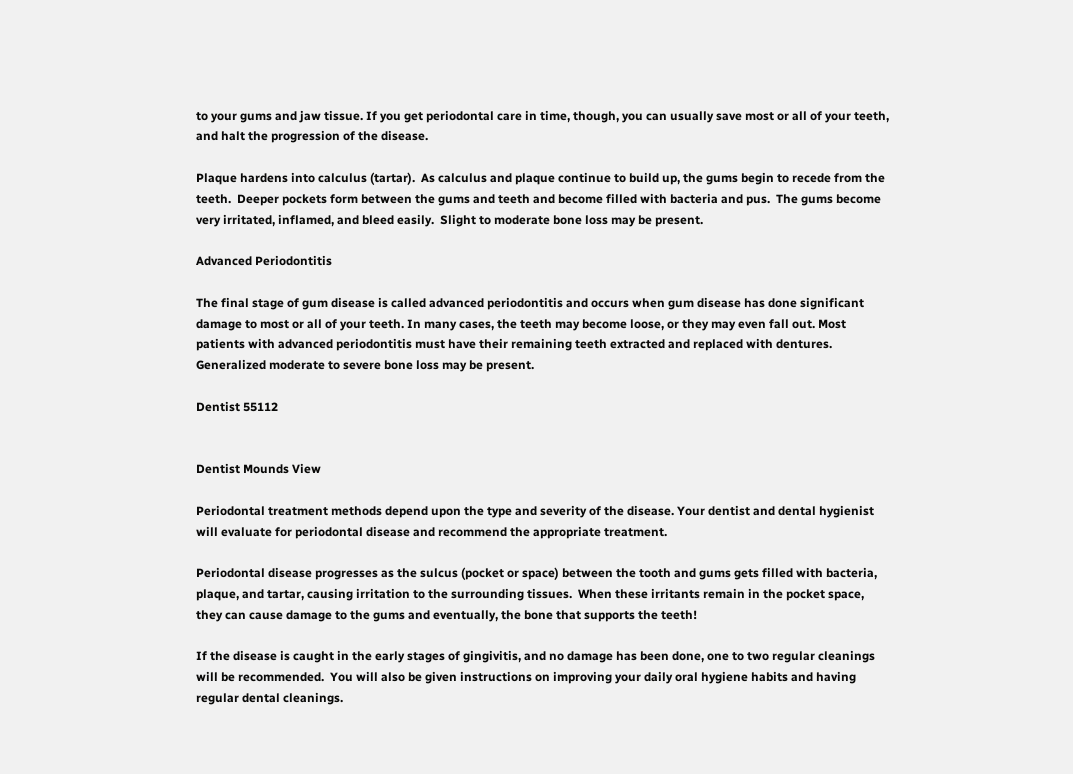to your gums and jaw tissue. If you get periodontal care in time, though, you can usually save most or all of your teeth, and halt the progression of the disease.

Plaque hardens into calculus (tartar).  As calculus and plaque continue to build up, the gums begin to recede from the teeth.  Deeper pockets form between the gums and teeth and become filled with bacteria and pus.  The gums become very irritated, inflamed, and bleed easily.  Slight to moderate bone loss may be present.

Advanced Periodontitis

The final stage of gum disease is called advanced periodontitis and occurs when gum disease has done significant damage to most or all of your teeth. In many cases, the teeth may become loose, or they may even fall out. Most patients with advanced periodontitis must have their remaining teeth extracted and replaced with dentures. Generalized moderate to severe bone loss may be present.

Dentist 55112


Dentist Mounds View

Periodontal treatment methods depend upon the type and severity of the disease. Your dentist and dental hygienist will evaluate for periodontal disease and recommend the appropriate treatment.

Periodontal disease progresses as the sulcus (pocket or space) between the tooth and gums gets filled with bacteria, plaque, and tartar, causing irritation to the surrounding tissues.  When these irritants remain in the pocket space, they can cause damage to the gums and eventually, the bone that supports the teeth!

If the disease is caught in the early stages of gingivitis, and no damage has been done, one to two regular cleanings will be recommended.  You will also be given instructions on improving your daily oral hygiene habits and having regular dental cleanings.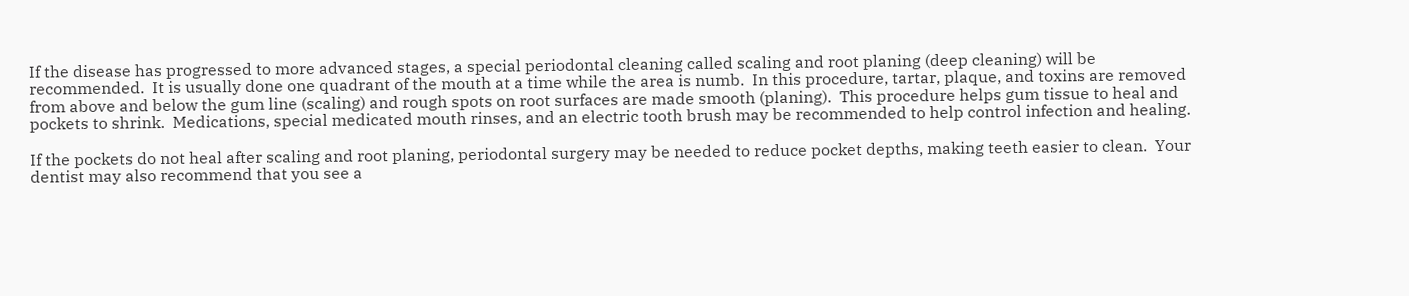If the disease has progressed to more advanced stages, a special periodontal cleaning called scaling and root planing (deep cleaning) will be recommended.  It is usually done one quadrant of the mouth at a time while the area is numb.  In this procedure, tartar, plaque, and toxins are removed from above and below the gum line (scaling) and rough spots on root surfaces are made smooth (planing).  This procedure helps gum tissue to heal and pockets to shrink.  Medications, special medicated mouth rinses, and an electric tooth brush may be recommended to help control infection and healing.

If the pockets do not heal after scaling and root planing, periodontal surgery may be needed to reduce pocket depths, making teeth easier to clean.  Your dentist may also recommend that you see a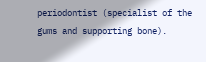periodontist (specialist of the gums and supporting bone).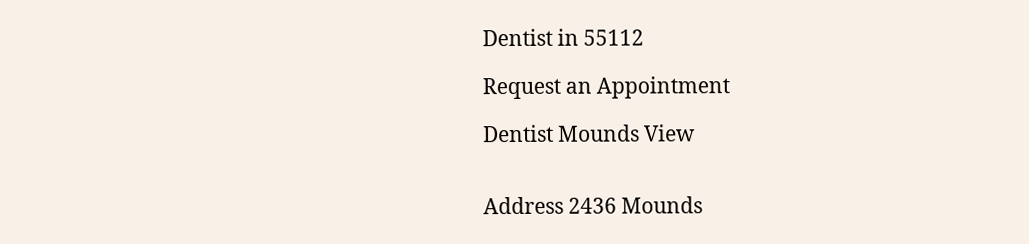Dentist in 55112

Request an Appointment

Dentist Mounds View


Address 2436 Mounds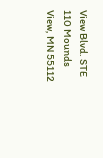View Blvd. STE 110 Mounds View, MN 55112